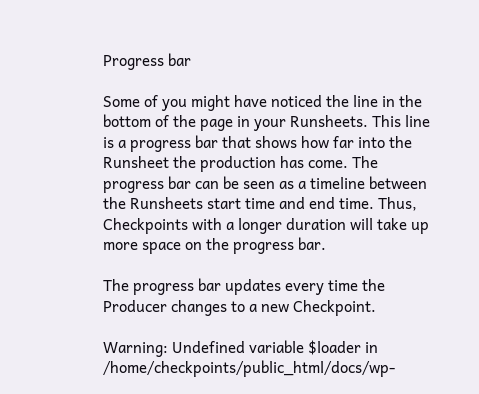Progress bar

Some of you might have noticed the line in the bottom of the page in your Runsheets. This line is a progress bar that shows how far into the Runsheet the production has come. The progress bar can be seen as a timeline between the Runsheets start time and end time. Thus, Checkpoints with a longer duration will take up more space on the progress bar.

The progress bar updates every time the Producer changes to a new Checkpoint.

Warning: Undefined variable $loader in /home/checkpoints/public_html/docs/wp-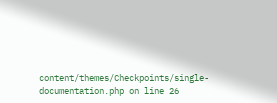content/themes/Checkpoints/single-documentation.php on line 26